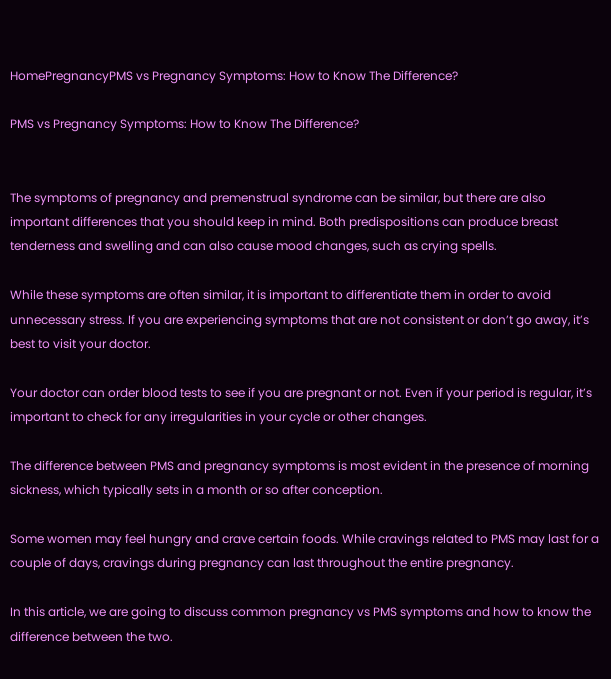HomePregnancyPMS vs Pregnancy Symptoms: How to Know The Difference?

PMS vs Pregnancy Symptoms: How to Know The Difference?


The symptoms of pregnancy and premenstrual syndrome can be similar, but there are also important differences that you should keep in mind. Both predispositions can produce breast tenderness and swelling and can also cause mood changes, such as crying spells.

While these symptoms are often similar, it is important to differentiate them in order to avoid unnecessary stress. If you are experiencing symptoms that are not consistent or don’t go away, it’s best to visit your doctor.

Your doctor can order blood tests to see if you are pregnant or not. Even if your period is regular, it’s important to check for any irregularities in your cycle or other changes.

The difference between PMS and pregnancy symptoms is most evident in the presence of morning sickness, which typically sets in a month or so after conception.

Some women may feel hungry and crave certain foods. While cravings related to PMS may last for a couple of days, cravings during pregnancy can last throughout the entire pregnancy.

In this article, we are going to discuss common pregnancy vs PMS symptoms and how to know the difference between the two.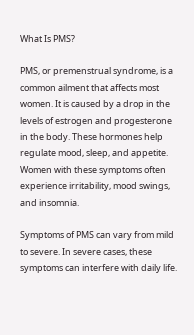What Is PMS?

PMS, or premenstrual syndrome, is a common ailment that affects most women. It is caused by a drop in the levels of estrogen and progesterone in the body. These hormones help regulate mood, sleep, and appetite. Women with these symptoms often experience irritability, mood swings, and insomnia.

Symptoms of PMS can vary from mild to severe. In severe cases, these symptoms can interfere with daily life.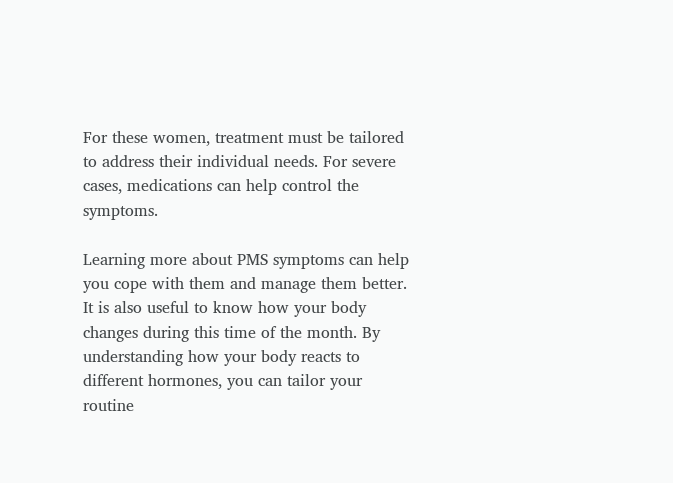For these women, treatment must be tailored to address their individual needs. For severe cases, medications can help control the symptoms.

Learning more about PMS symptoms can help you cope with them and manage them better. It is also useful to know how your body changes during this time of the month. By understanding how your body reacts to different hormones, you can tailor your routine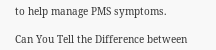to help manage PMS symptoms.

Can You Tell the Difference between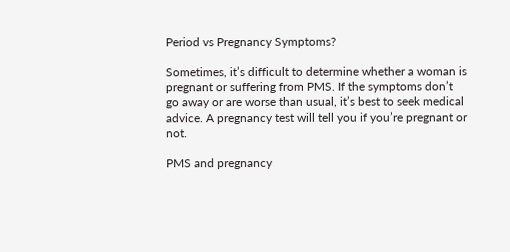Period vs Pregnancy Symptoms?

Sometimes, it’s difficult to determine whether a woman is pregnant or suffering from PMS. If the symptoms don’t go away or are worse than usual, it’s best to seek medical advice. A pregnancy test will tell you if you’re pregnant or not.

PMS and pregnancy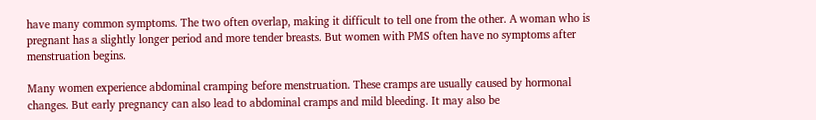have many common symptoms. The two often overlap, making it difficult to tell one from the other. A woman who is pregnant has a slightly longer period and more tender breasts. But women with PMS often have no symptoms after menstruation begins.

Many women experience abdominal cramping before menstruation. These cramps are usually caused by hormonal changes. But early pregnancy can also lead to abdominal cramps and mild bleeding. It may also be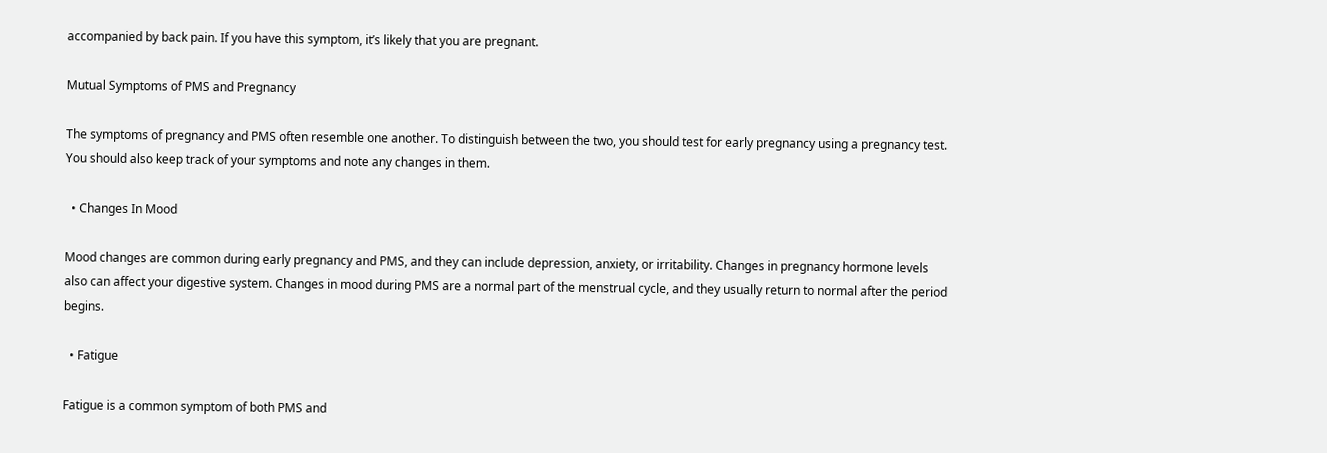accompanied by back pain. If you have this symptom, it’s likely that you are pregnant.

Mutual Symptoms of PMS and Pregnancy

The symptoms of pregnancy and PMS often resemble one another. To distinguish between the two, you should test for early pregnancy using a pregnancy test. You should also keep track of your symptoms and note any changes in them.

  • Changes In Mood

Mood changes are common during early pregnancy and PMS, and they can include depression, anxiety, or irritability. Changes in pregnancy hormone levels also can affect your digestive system. Changes in mood during PMS are a normal part of the menstrual cycle, and they usually return to normal after the period begins.

  • Fatigue

Fatigue is a common symptom of both PMS and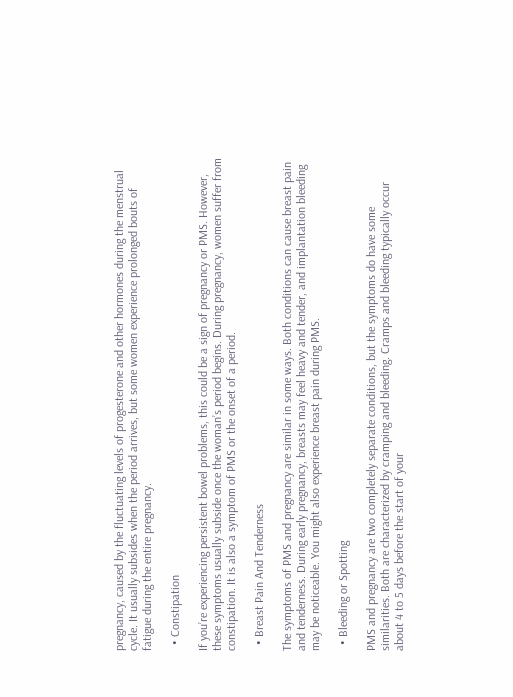pregnancy, caused by the fluctuating levels of progesterone and other hormones during the menstrual cycle. It usually subsides when the period arrives, but some women experience prolonged bouts of fatigue during the entire pregnancy.

  • Constipation

If you’re experiencing persistent bowel problems, this could be a sign of pregnancy or PMS. However, these symptoms usually subside once the woman’s period begins. During pregnancy, women suffer from constipation. It is also a symptom of PMS or the onset of a period.

  • Breast Pain And Tenderness

The symptoms of PMS and pregnancy are similar in some ways. Both conditions can cause breast pain and tenderness. During early pregnancy, breasts may feel heavy and tender, and implantation bleeding may be noticeable. You might also experience breast pain during PMS.

  • Bleeding or Spotting

PMS and pregnancy are two completely separate conditions, but the symptoms do have some similarities. Both are characterized by cramping and bleeding. Cramps and bleeding typically occur about 4 to 5 days before the start of your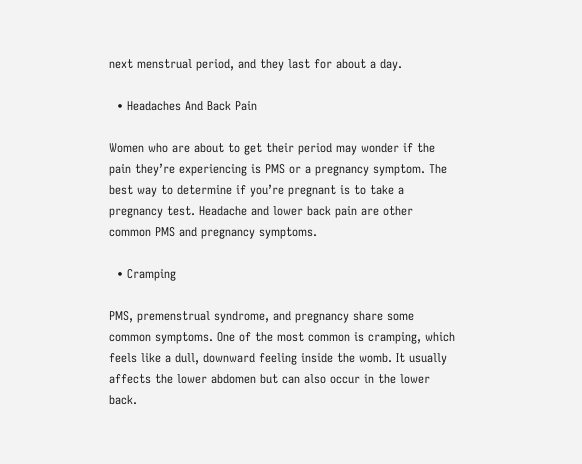next menstrual period, and they last for about a day.

  • Headaches And Back Pain

Women who are about to get their period may wonder if the pain they’re experiencing is PMS or a pregnancy symptom. The best way to determine if you’re pregnant is to take a pregnancy test. Headache and lower back pain are other common PMS and pregnancy symptoms.

  • Cramping

PMS, premenstrual syndrome, and pregnancy share some common symptoms. One of the most common is cramping, which feels like a dull, downward feeling inside the womb. It usually affects the lower abdomen but can also occur in the lower back.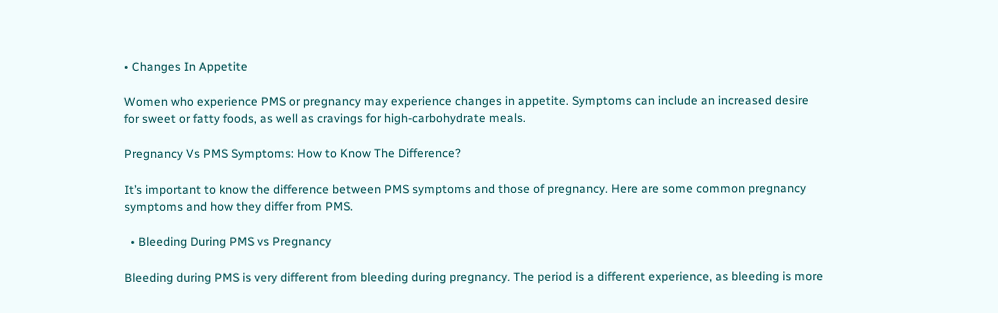• Changes In Appetite

Women who experience PMS or pregnancy may experience changes in appetite. Symptoms can include an increased desire for sweet or fatty foods, as well as cravings for high-carbohydrate meals.

Pregnancy Vs PMS Symptoms: How to Know The Difference?

It’s important to know the difference between PMS symptoms and those of pregnancy. Here are some common pregnancy symptoms and how they differ from PMS.

  • Bleeding During PMS vs Pregnancy

Bleeding during PMS is very different from bleeding during pregnancy. The period is a different experience, as bleeding is more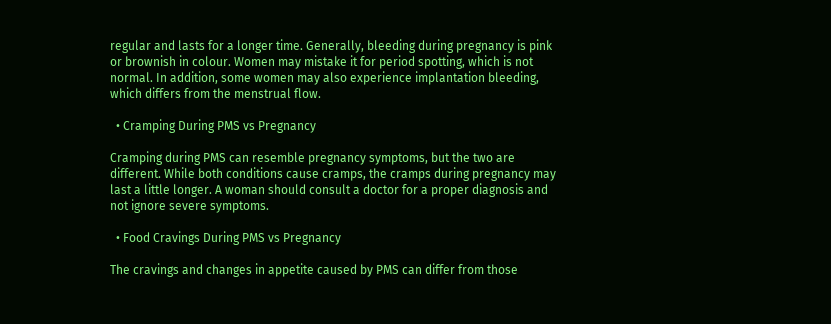regular and lasts for a longer time. Generally, bleeding during pregnancy is pink or brownish in colour. Women may mistake it for period spotting, which is not normal. In addition, some women may also experience implantation bleeding, which differs from the menstrual flow.

  • Cramping During PMS vs Pregnancy

Cramping during PMS can resemble pregnancy symptoms, but the two are different. While both conditions cause cramps, the cramps during pregnancy may last a little longer. A woman should consult a doctor for a proper diagnosis and not ignore severe symptoms.

  • Food Cravings During PMS vs Pregnancy

The cravings and changes in appetite caused by PMS can differ from those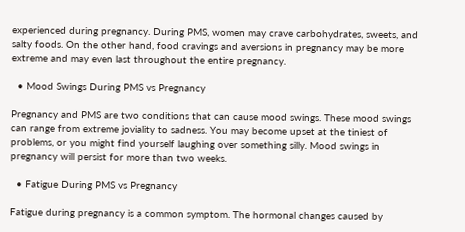experienced during pregnancy. During PMS, women may crave carbohydrates, sweets, and salty foods. On the other hand, food cravings and aversions in pregnancy may be more extreme and may even last throughout the entire pregnancy.

  • Mood Swings During PMS vs Pregnancy

Pregnancy and PMS are two conditions that can cause mood swings. These mood swings can range from extreme joviality to sadness. You may become upset at the tiniest of problems, or you might find yourself laughing over something silly. Mood swings in pregnancy will persist for more than two weeks.

  • Fatigue During PMS vs Pregnancy

Fatigue during pregnancy is a common symptom. The hormonal changes caused by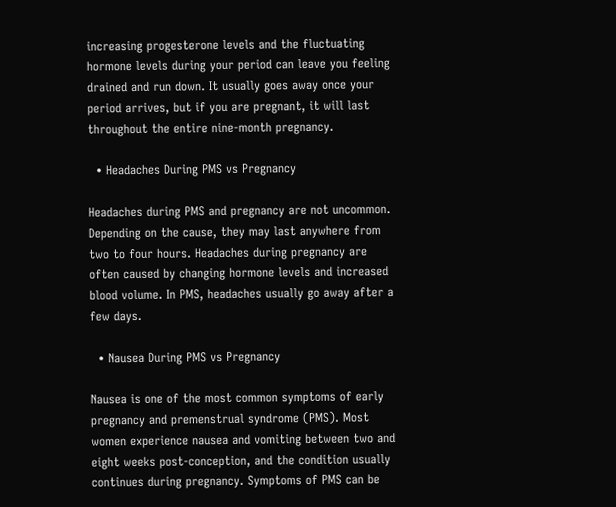increasing progesterone levels and the fluctuating hormone levels during your period can leave you feeling drained and run down. It usually goes away once your period arrives, but if you are pregnant, it will last throughout the entire nine-month pregnancy.

  • Headaches During PMS vs Pregnancy

Headaches during PMS and pregnancy are not uncommon. Depending on the cause, they may last anywhere from two to four hours. Headaches during pregnancy are often caused by changing hormone levels and increased blood volume. In PMS, headaches usually go away after a few days.

  • Nausea During PMS vs Pregnancy

Nausea is one of the most common symptoms of early pregnancy and premenstrual syndrome (PMS). Most women experience nausea and vomiting between two and eight weeks post-conception, and the condition usually continues during pregnancy. Symptoms of PMS can be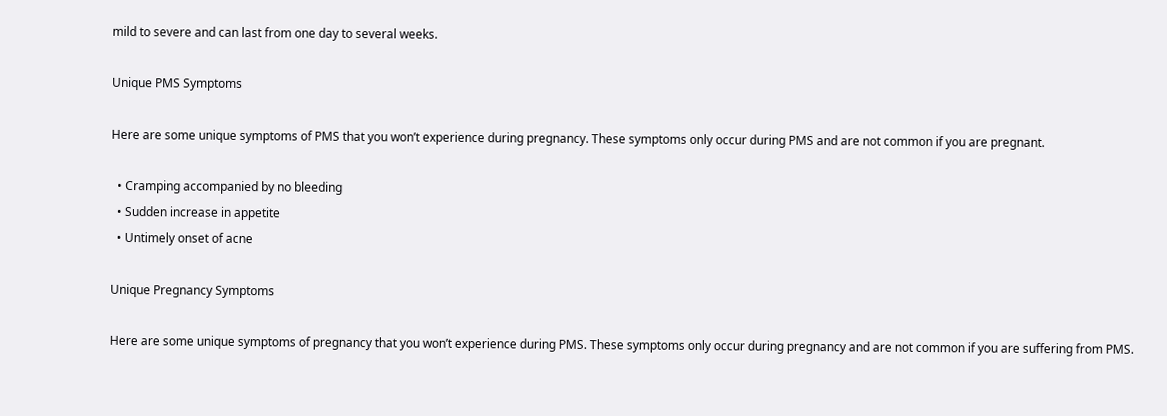mild to severe and can last from one day to several weeks.

Unique PMS Symptoms

Here are some unique symptoms of PMS that you won’t experience during pregnancy. These symptoms only occur during PMS and are not common if you are pregnant.

  • Cramping accompanied by no bleeding
  • Sudden increase in appetite
  • Untimely onset of acne

Unique Pregnancy Symptoms

Here are some unique symptoms of pregnancy that you won’t experience during PMS. These symptoms only occur during pregnancy and are not common if you are suffering from PMS.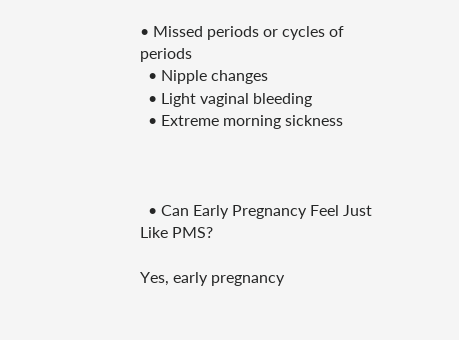• Missed periods or cycles of periods
  • Nipple changes
  • Light vaginal bleeding
  • Extreme morning sickness



  • Can Early Pregnancy Feel Just Like PMS?

Yes, early pregnancy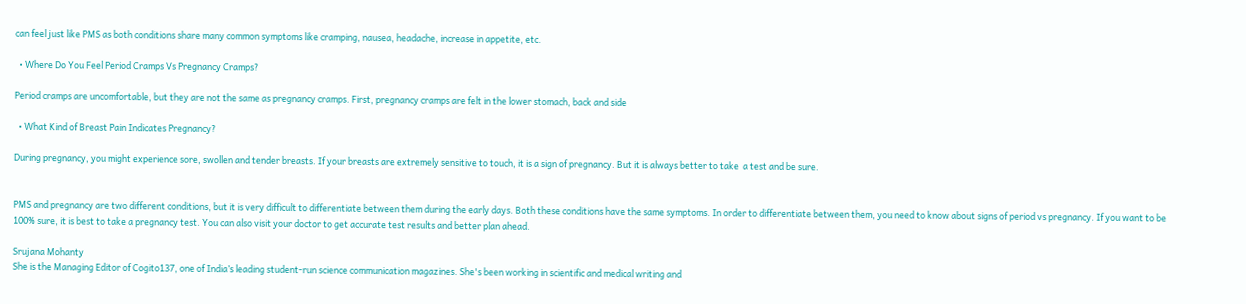can feel just like PMS as both conditions share many common symptoms like cramping, nausea, headache, increase in appetite, etc.

  • Where Do You Feel Period Cramps Vs Pregnancy Cramps?

Period cramps are uncomfortable, but they are not the same as pregnancy cramps. First, pregnancy cramps are felt in the lower stomach, back and side

  • What Kind of Breast Pain Indicates Pregnancy?

During pregnancy, you might experience sore, swollen and tender breasts. If your breasts are extremely sensitive to touch, it is a sign of pregnancy. But it is always better to take  a test and be sure.


PMS and pregnancy are two different conditions, but it is very difficult to differentiate between them during the early days. Both these conditions have the same symptoms. In order to differentiate between them, you need to know about signs of period vs pregnancy. If you want to be 100% sure, it is best to take a pregnancy test. You can also visit your doctor to get accurate test results and better plan ahead.

Srujana Mohanty
She is the Managing Editor of Cogito137, one of India’s leading student-run science communication magazines. She's been working in scientific and medical writing and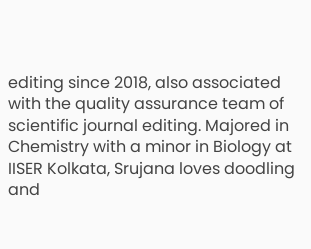editing since 2018, also associated with the quality assurance team of scientific journal editing. Majored in Chemistry with a minor in Biology at IISER Kolkata, Srujana loves doodling and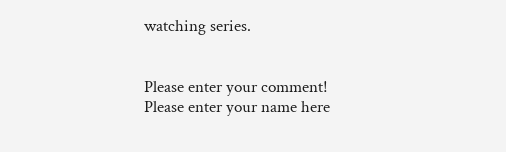watching series.


Please enter your comment!
Please enter your name here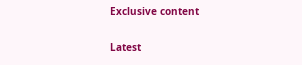Exclusive content

Latest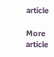article

More article